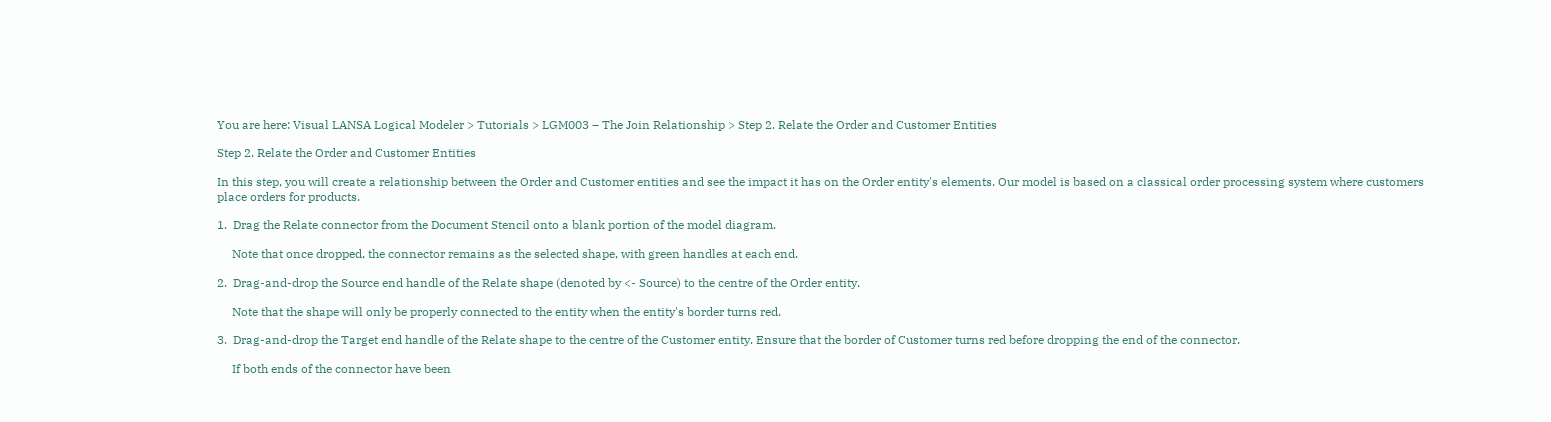You are here: Visual LANSA Logical Modeler > Tutorials > LGM003 – The Join Relationship > Step 2. Relate the Order and Customer Entities

Step 2. Relate the Order and Customer Entities

In this step, you will create a relationship between the Order and Customer entities and see the impact it has on the Order entity's elements. Our model is based on a classical order processing system where customers place orders for products.

1.  Drag the Relate connector from the Document Stencil onto a blank portion of the model diagram.

     Note that once dropped, the connector remains as the selected shape, with green handles at each end.

2.  Drag-and-drop the Source end handle of the Relate shape (denoted by <- Source) to the centre of the Order entity.

     Note that the shape will only be properly connected to the entity when the entity's border turns red.

3.  Drag-and-drop the Target end handle of the Relate shape to the centre of the Customer entity. Ensure that the border of Customer turns red before dropping the end of the connector.

     If both ends of the connector have been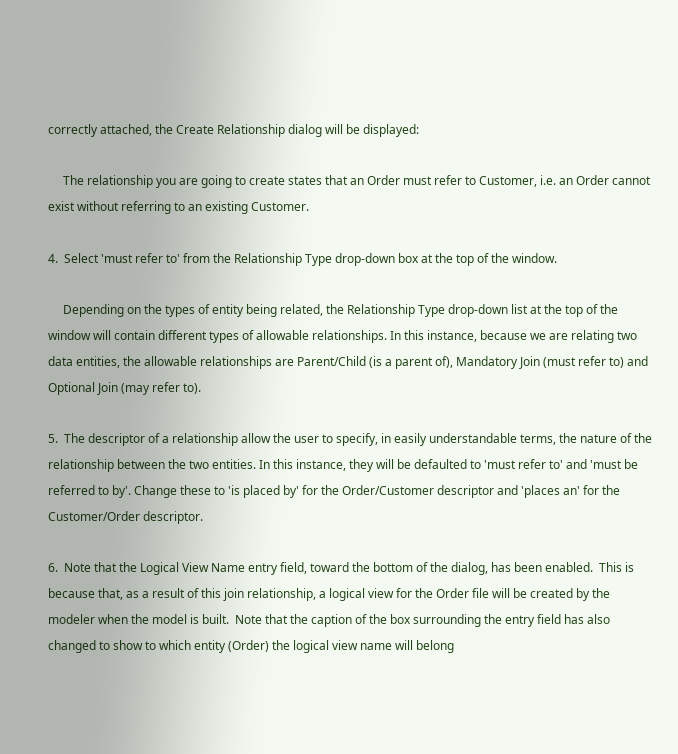correctly attached, the Create Relationship dialog will be displayed:

     The relationship you are going to create states that an Order must refer to Customer, i.e. an Order cannot exist without referring to an existing Customer.

4.  Select 'must refer to' from the Relationship Type drop-down box at the top of the window.

     Depending on the types of entity being related, the Relationship Type drop-down list at the top of the window will contain different types of allowable relationships. In this instance, because we are relating two data entities, the allowable relationships are Parent/Child (is a parent of), Mandatory Join (must refer to) and Optional Join (may refer to).

5.  The descriptor of a relationship allow the user to specify, in easily understandable terms, the nature of the relationship between the two entities. In this instance, they will be defaulted to 'must refer to' and 'must be referred to by'. Change these to 'is placed by' for the Order/Customer descriptor and 'places an' for the Customer/Order descriptor.

6.  Note that the Logical View Name entry field, toward the bottom of the dialog, has been enabled.  This is because that, as a result of this join relationship, a logical view for the Order file will be created by the modeler when the model is built.  Note that the caption of the box surrounding the entry field has also changed to show to which entity (Order) the logical view name will belong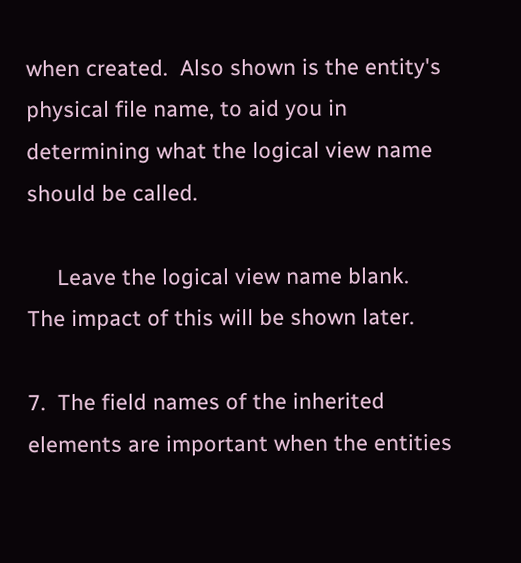when created.  Also shown is the entity's physical file name, to aid you in determining what the logical view name should be called.

     Leave the logical view name blank.  The impact of this will be shown later.

7.  The field names of the inherited elements are important when the entities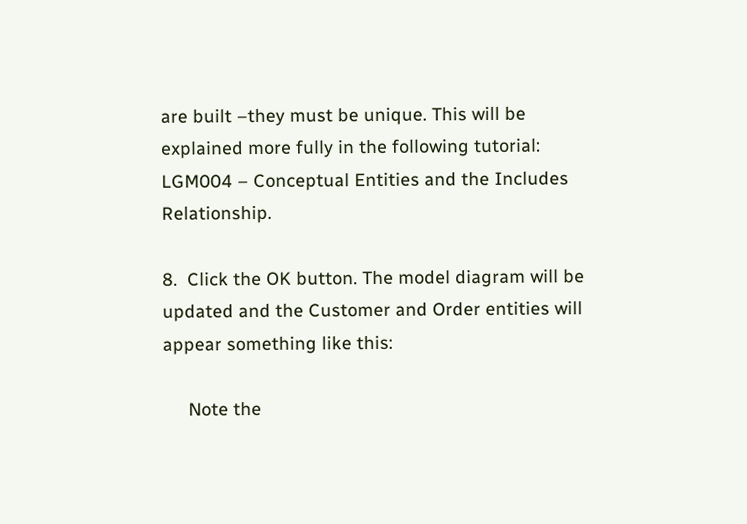are built –they must be unique. This will be explained more fully in the following tutorial: LGM004 – Conceptual Entities and the Includes Relationship.

8.  Click the OK button. The model diagram will be updated and the Customer and Order entities will appear something like this:

     Note the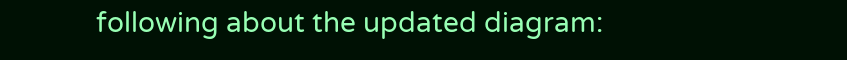following about the updated diagram: